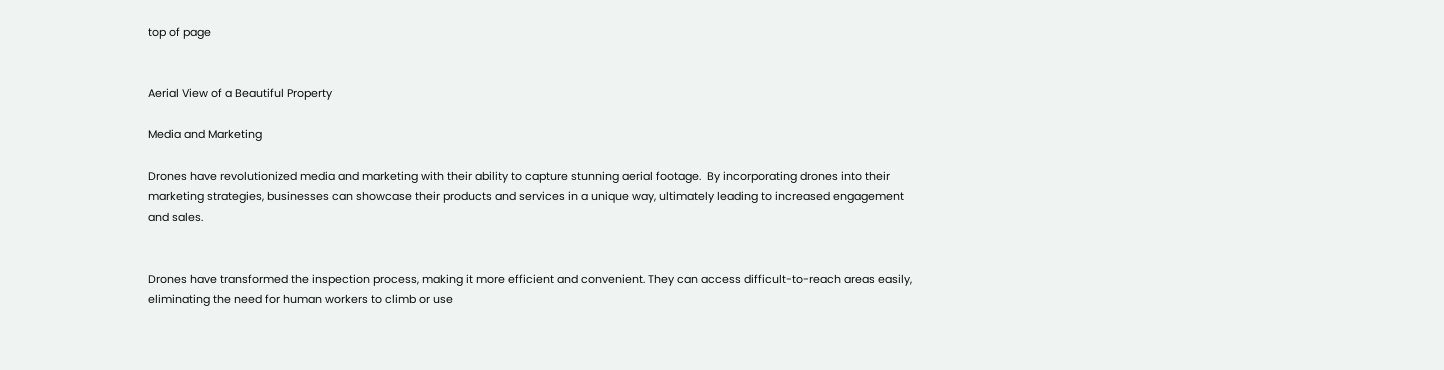top of page


Aerial View of a Beautiful Property

Media and Marketing

Drones have revolutionized media and marketing with their ability to capture stunning aerial footage.  By incorporating drones into their marketing strategies, businesses can showcase their products and services in a unique way, ultimately leading to increased engagement and sales.


Drones have transformed the inspection process, making it more efficient and convenient. They can access difficult-to-reach areas easily, eliminating the need for human workers to climb or use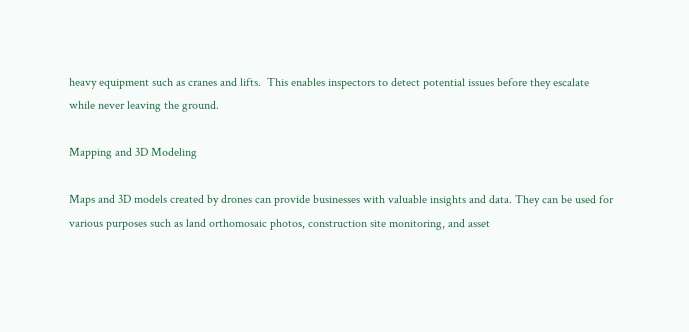heavy equipment such as cranes and lifts.  This enables inspectors to detect potential issues before they escalate while never leaving the ground.

Mapping and 3D Modeling

Maps and 3D models created by drones can provide businesses with valuable insights and data. They can be used for various purposes such as land orthomosaic photos, construction site monitoring, and asset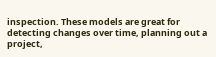inspection. These models are great for detecting changes over time, planning out a project,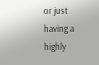or just having a highly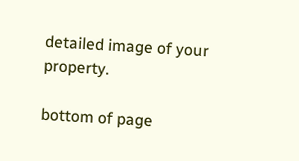detailed image of your property.

bottom of page